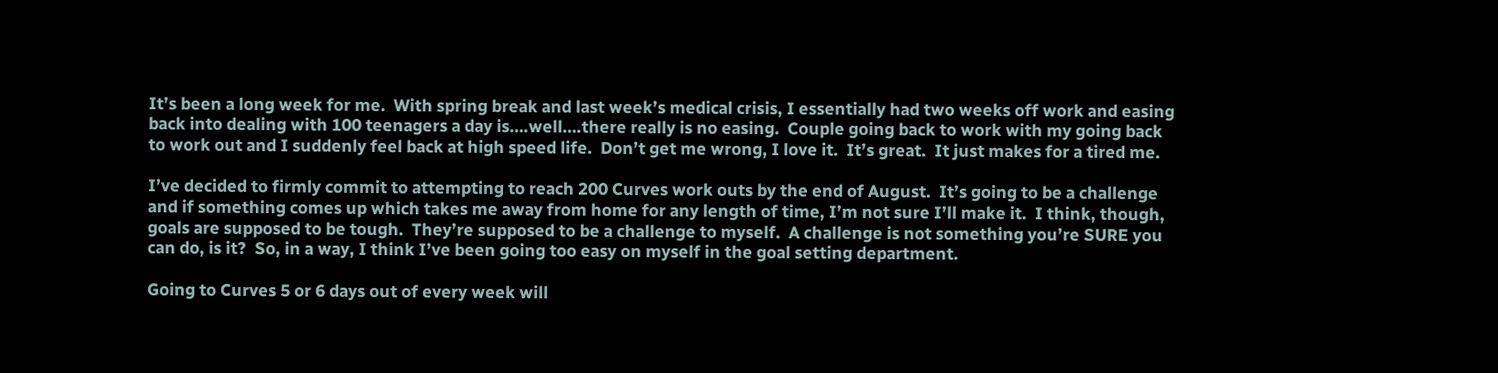It’s been a long week for me.  With spring break and last week’s medical crisis, I essentially had two weeks off work and easing back into dealing with 100 teenagers a day is….well….there really is no easing.  Couple going back to work with my going back to work out and I suddenly feel back at high speed life.  Don’t get me wrong, I love it.  It’s great.  It just makes for a tired me.

I’ve decided to firmly commit to attempting to reach 200 Curves work outs by the end of August.  It’s going to be a challenge and if something comes up which takes me away from home for any length of time, I’m not sure I’ll make it.  I think, though, goals are supposed to be tough.  They’re supposed to be a challenge to myself.  A challenge is not something you’re SURE you can do, is it?  So, in a way, I think I’ve been going too easy on myself in the goal setting department.

Going to Curves 5 or 6 days out of every week will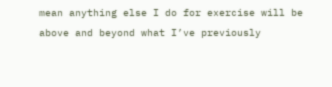mean anything else I do for exercise will be above and beyond what I’ve previously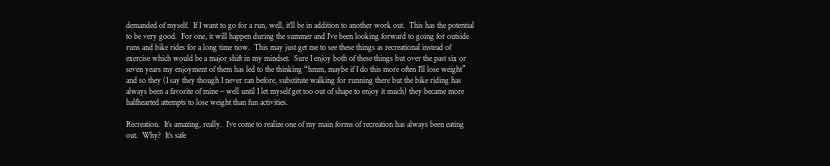demanded of myself.  If I want to go for a run, well, it’ll be in addition to another work out.  This has the potential to be very good.  For one, it will happen during the summer and I’ve been looking forward to going for outside runs and bike rides for a long time now.  This may just get me to see these things as recreational instead of exercise which would be a major shift in my mindset.  Sure I enjoy both of these things but over the past six or seven years my enjoyment of them has led to the thinking “hmm, maybe if I do this more often I’ll lose weight” and so they (I say they though I never ran before, substitute walking for running there but the bike riding has always been a favorite of mine – well until I let myself get too out of shape to enjoy it much) they became more halfhearted attempts to lose weight than fun activities.

Recreation.  It’s amazing, really.  I’ve come to realize one of my main forms of recreation has always been eating out.  Why?  It’s safe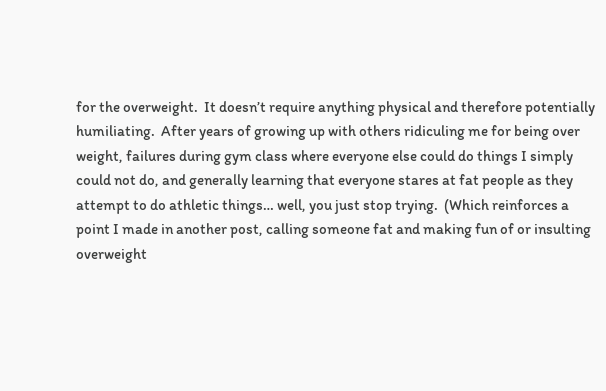for the overweight.  It doesn’t require anything physical and therefore potentially humiliating.  After years of growing up with others ridiculing me for being over weight, failures during gym class where everyone else could do things I simply could not do, and generally learning that everyone stares at fat people as they attempt to do athletic things… well, you just stop trying.  (Which reinforces a point I made in another post, calling someone fat and making fun of or insulting overweight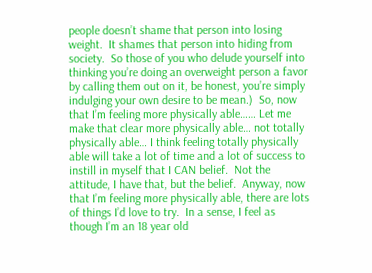people doesn’t shame that person into losing weight.  It shames that person into hiding from society.  So those of you who delude yourself into thinking you’re doing an overweight person a favor by calling them out on it, be honest, you’re simply indulging your own desire to be mean.)  So, now that I’m feeling more physically able…… Let me make that clear more physically able… not totally physically able… I think feeling totally physically able will take a lot of time and a lot of success to instill in myself that I CAN belief.  Not the attitude, I have that, but the belief.  Anyway, now that I’m feeling more physically able, there are lots of things I’d love to try.  In a sense, I feel as though I’m an 18 year old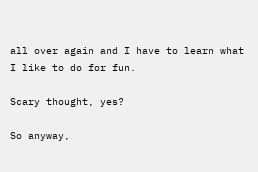all over again and I have to learn what I like to do for fun.

Scary thought, yes?

So anyway,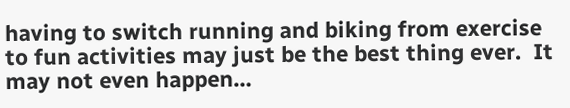having to switch running and biking from exercise to fun activities may just be the best thing ever.  It may not even happen…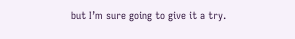but I’m sure going to give it a try.